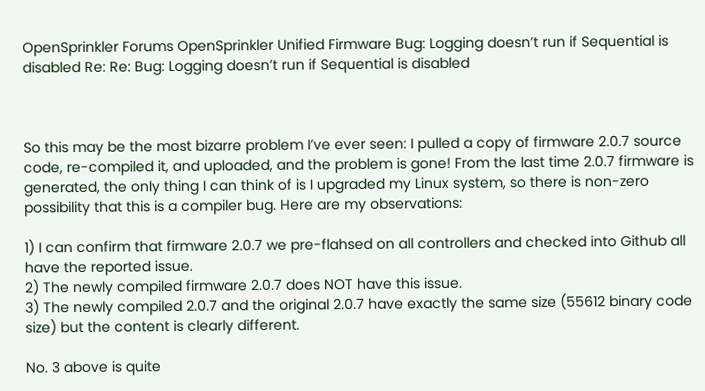OpenSprinkler Forums OpenSprinkler Unified Firmware Bug: Logging doesn’t run if Sequential is disabled Re: Re: Bug: Logging doesn’t run if Sequential is disabled



So this may be the most bizarre problem I’ve ever seen: I pulled a copy of firmware 2.0.7 source code, re-compiled it, and uploaded, and the problem is gone! From the last time 2.0.7 firmware is generated, the only thing I can think of is I upgraded my Linux system, so there is non-zero possibility that this is a compiler bug. Here are my observations:

1) I can confirm that firmware 2.0.7 we pre-flahsed on all controllers and checked into Github all have the reported issue.
2) The newly compiled firmware 2.0.7 does NOT have this issue.
3) The newly compiled 2.0.7 and the original 2.0.7 have exactly the same size (55612 binary code size) but the content is clearly different.

No. 3 above is quite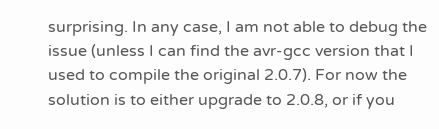surprising. In any case, I am not able to debug the issue (unless I can find the avr-gcc version that I used to compile the original 2.0.7). For now the solution is to either upgrade to 2.0.8, or if you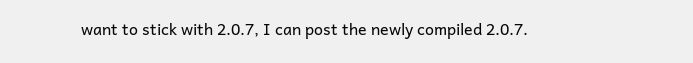want to stick with 2.0.7, I can post the newly compiled 2.0.7.